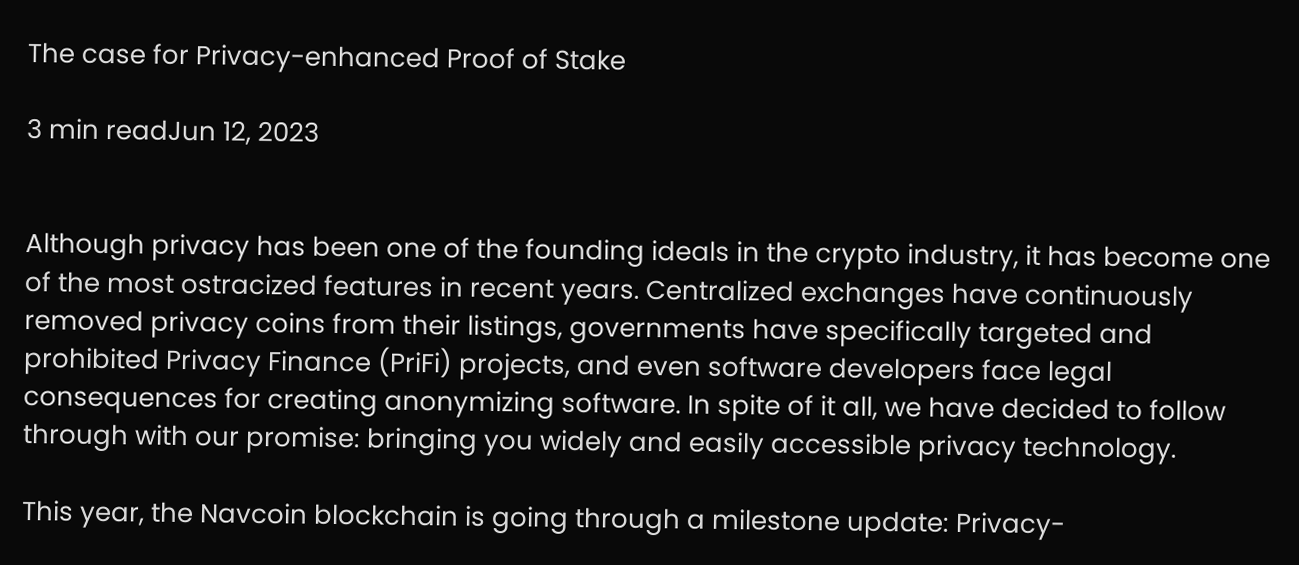The case for Privacy-enhanced Proof of Stake

3 min readJun 12, 2023


Although privacy has been one of the founding ideals in the crypto industry, it has become one of the most ostracized features in recent years. Centralized exchanges have continuously removed privacy coins from their listings, governments have specifically targeted and prohibited Privacy Finance (PriFi) projects, and even software developers face legal consequences for creating anonymizing software. In spite of it all, we have decided to follow through with our promise: bringing you widely and easily accessible privacy technology.

This year, the Navcoin blockchain is going through a milestone update: Privacy-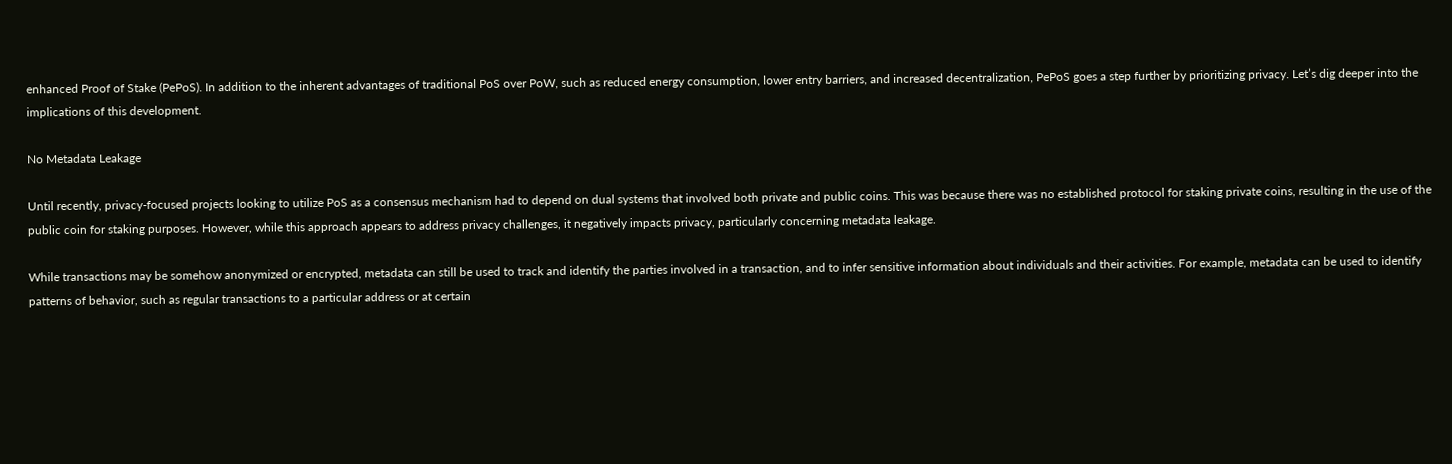enhanced Proof of Stake (PePoS). In addition to the inherent advantages of traditional PoS over PoW, such as reduced energy consumption, lower entry barriers, and increased decentralization, PePoS goes a step further by prioritizing privacy. Let’s dig deeper into the implications of this development.

No Metadata Leakage

Until recently, privacy-focused projects looking to utilize PoS as a consensus mechanism had to depend on dual systems that involved both private and public coins. This was because there was no established protocol for staking private coins, resulting in the use of the public coin for staking purposes. However, while this approach appears to address privacy challenges, it negatively impacts privacy, particularly concerning metadata leakage.

While transactions may be somehow anonymized or encrypted, metadata can still be used to track and identify the parties involved in a transaction, and to infer sensitive information about individuals and their activities. For example, metadata can be used to identify patterns of behavior, such as regular transactions to a particular address or at certain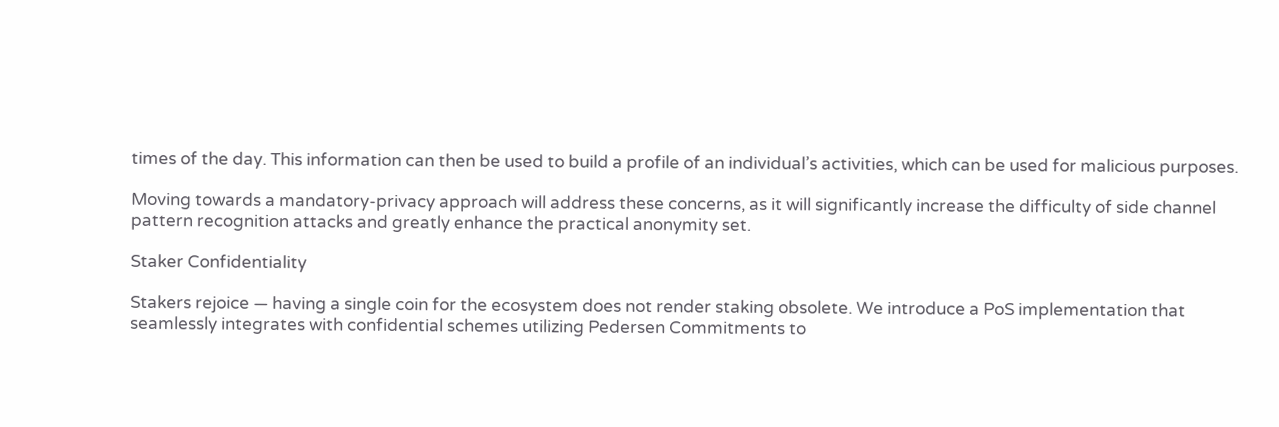times of the day. This information can then be used to build a profile of an individual’s activities, which can be used for malicious purposes.

Moving towards a mandatory-privacy approach will address these concerns, as it will significantly increase the difficulty of side channel pattern recognition attacks and greatly enhance the practical anonymity set.

Staker Confidentiality

Stakers rejoice — having a single coin for the ecosystem does not render staking obsolete. We introduce a PoS implementation that seamlessly integrates with confidential schemes utilizing Pedersen Commitments to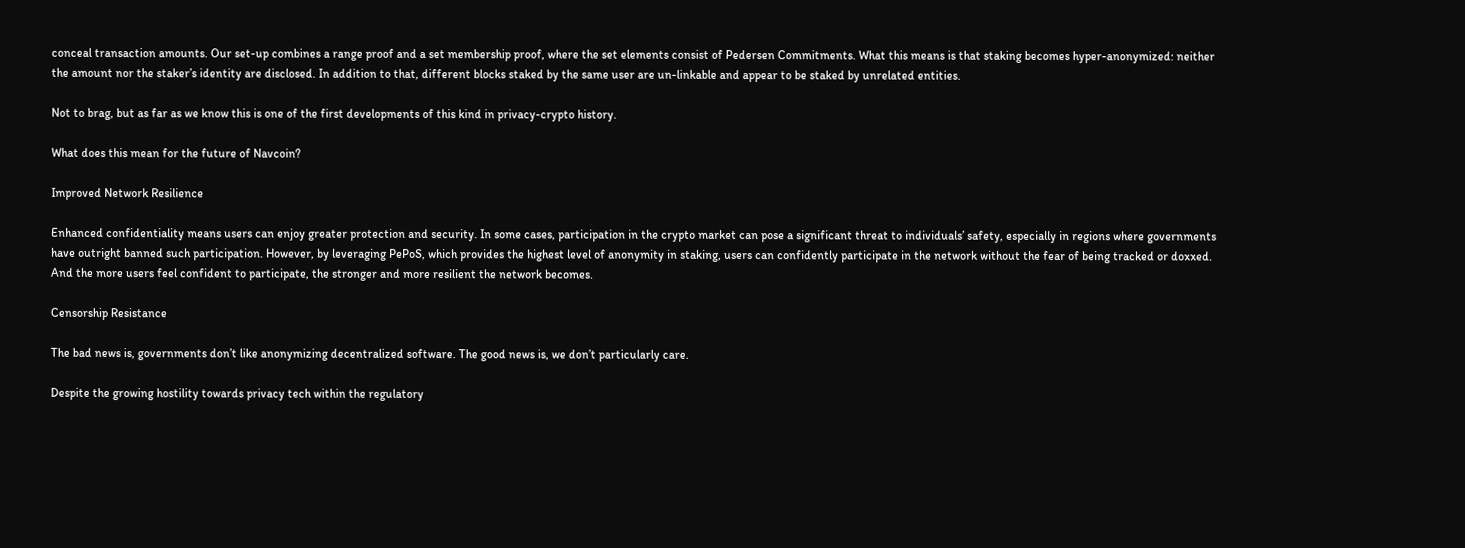conceal transaction amounts. Our set-up combines a range proof and a set membership proof, where the set elements consist of Pedersen Commitments. What this means is that staking becomes hyper-anonymized: neither the amount nor the staker’s identity are disclosed. In addition to that, different blocks staked by the same user are un-linkable and appear to be staked by unrelated entities.

Not to brag, but as far as we know this is one of the first developments of this kind in privacy-crypto history.

What does this mean for the future of Navcoin?

Improved Network Resilience

Enhanced confidentiality means users can enjoy greater protection and security. In some cases, participation in the crypto market can pose a significant threat to individuals’ safety, especially in regions where governments have outright banned such participation. However, by leveraging PePoS, which provides the highest level of anonymity in staking, users can confidently participate in the network without the fear of being tracked or doxxed. And the more users feel confident to participate, the stronger and more resilient the network becomes.

Censorship Resistance

The bad news is, governments don’t like anonymizing decentralized software. The good news is, we don’t particularly care.

Despite the growing hostility towards privacy tech within the regulatory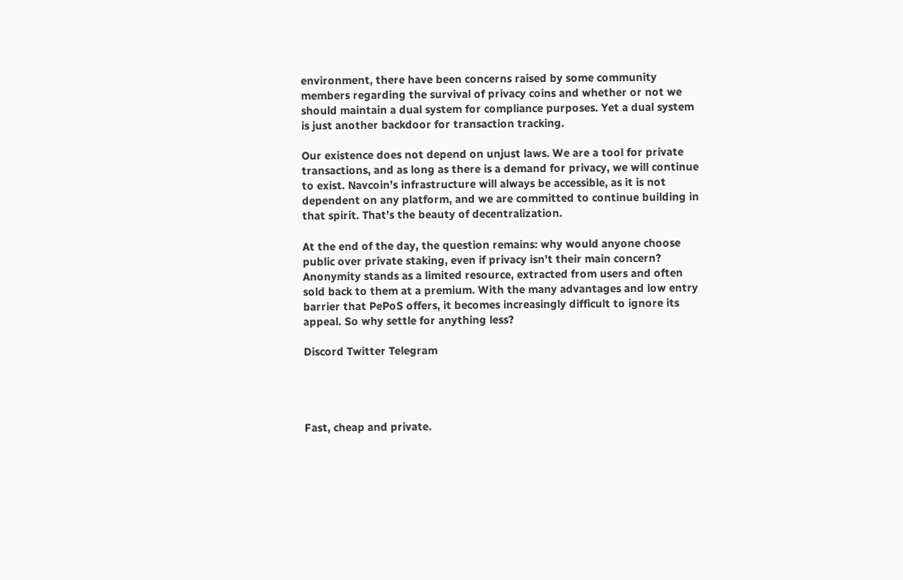environment, there have been concerns raised by some community members regarding the survival of privacy coins and whether or not we should maintain a dual system for compliance purposes. Yet a dual system is just another backdoor for transaction tracking.

Our existence does not depend on unjust laws. We are a tool for private transactions, and as long as there is a demand for privacy, we will continue to exist. Navcoin’s infrastructure will always be accessible, as it is not dependent on any platform, and we are committed to continue building in that spirit. That’s the beauty of decentralization.

At the end of the day, the question remains: why would anyone choose public over private staking, even if privacy isn’t their main concern? Anonymity stands as a limited resource, extracted from users and often sold back to them at a premium. With the many advantages and low entry barrier that PePoS offers, it becomes increasingly difficult to ignore its appeal. So why settle for anything less?

Discord Twitter Telegram




Fast, cheap and private.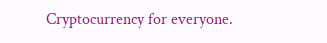Cryptocurrency for everyone.